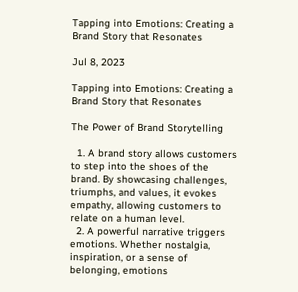Tapping into Emotions: Creating a Brand Story that Resonates

Jul 8, 2023

Tapping into Emotions: Creating a Brand Story that Resonates

The Power of Brand Storytelling

  1. A brand story allows customers to step into the shoes of the brand. By showcasing challenges, triumphs, and values, it evokes empathy, allowing customers to relate on a human level.
  2. A powerful narrative triggers emotions. Whether nostalgia, inspiration, or a sense of belonging, emotions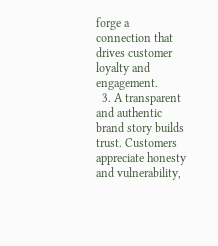forge a connection that drives customer loyalty and engagement.
  3. A transparent and authentic brand story builds trust. Customers appreciate honesty and vulnerability,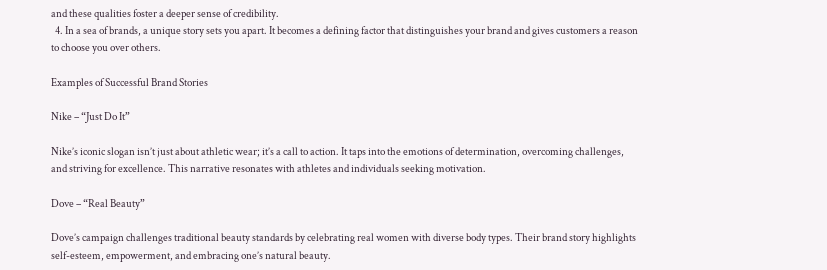and these qualities foster a deeper sense of credibility.
  4. In a sea of brands, a unique story sets you apart. It becomes a defining factor that distinguishes your brand and gives customers a reason to choose you over others.

Examples of Successful Brand Stories

Nike – “Just Do It”

Nike’s iconic slogan isn’t just about athletic wear; it’s a call to action. It taps into the emotions of determination, overcoming challenges, and striving for excellence. This narrative resonates with athletes and individuals seeking motivation.

Dove – “Real Beauty”

Dove’s campaign challenges traditional beauty standards by celebrating real women with diverse body types. Their brand story highlights self-esteem, empowerment, and embracing one’s natural beauty.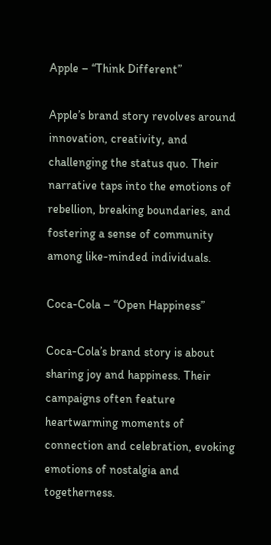Apple – “Think Different”

Apple’s brand story revolves around innovation, creativity, and challenging the status quo. Their narrative taps into the emotions of rebellion, breaking boundaries, and fostering a sense of community among like-minded individuals.

Coca-Cola – “Open Happiness”

Coca-Cola’s brand story is about sharing joy and happiness. Their campaigns often feature heartwarming moments of connection and celebration, evoking emotions of nostalgia and togetherness.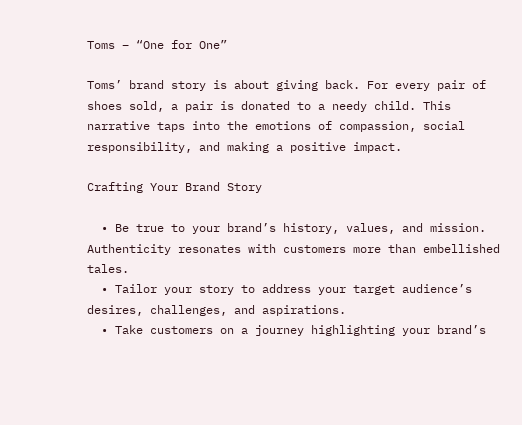Toms – “One for One”

Toms’ brand story is about giving back. For every pair of shoes sold, a pair is donated to a needy child. This narrative taps into the emotions of compassion, social responsibility, and making a positive impact.

Crafting Your Brand Story

  • Be true to your brand’s history, values, and mission. Authenticity resonates with customers more than embellished tales.
  • Tailor your story to address your target audience’s desires, challenges, and aspirations.
  • Take customers on a journey highlighting your brand’s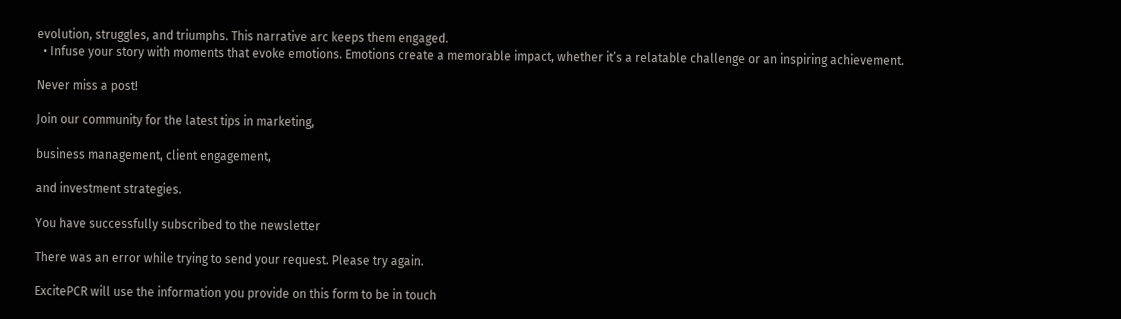evolution, struggles, and triumphs. This narrative arc keeps them engaged.
  • Infuse your story with moments that evoke emotions. Emotions create a memorable impact, whether it’s a relatable challenge or an inspiring achievement.

Never miss a post!

Join our community for the latest tips in marketing,

business management, client engagement,

and investment strategies.

You have successfully subscribed to the newsletter

There was an error while trying to send your request. Please try again.

ExcitePCR will use the information you provide on this form to be in touch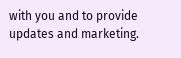with you and to provide updates and marketing.